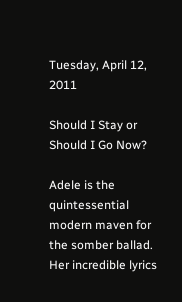Tuesday, April 12, 2011

Should I Stay or Should I Go Now?

Adele is the quintessential modern maven for the somber ballad.  Her incredible lyrics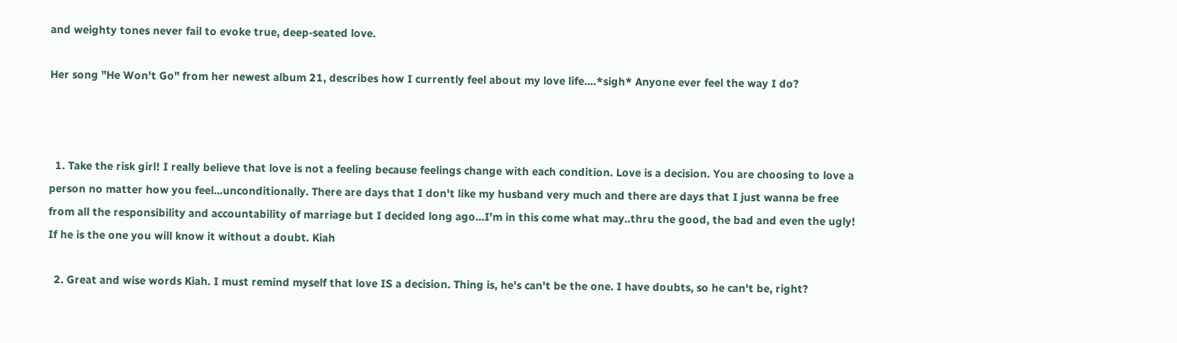and weighty tones never fail to evoke true, deep-seated love.

Her song "He Won't Go" from her newest album 21, describes how I currently feel about my love life....*sigh* Anyone ever feel the way I do?



  1. Take the risk girl! I really believe that love is not a feeling because feelings change with each condition. Love is a decision. You are choosing to love a person no matter how you feel...unconditionally. There are days that I don't like my husband very much and there are days that I just wanna be free from all the responsibility and accountability of marriage but I decided long ago...I'm in this come what may..thru the good, the bad and even the ugly! If he is the one you will know it without a doubt. Kiah

  2. Great and wise words Kiah. I must remind myself that love IS a decision. Thing is, he's can't be the one. I have doubts, so he can't be, right?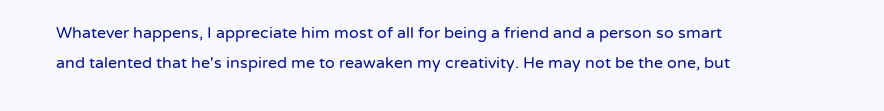Whatever happens, I appreciate him most of all for being a friend and a person so smart and talented that he's inspired me to reawaken my creativity. He may not be the one, but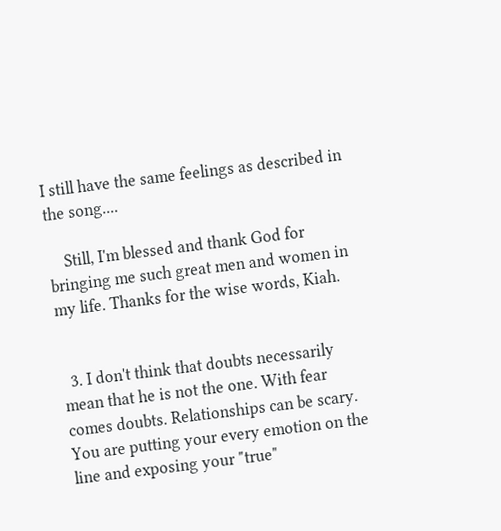I still have the same feelings as described in the song....

    Still, I'm blessed and thank God for bringing me such great men and women in my life. Thanks for the wise words, Kiah.


  3. I don't think that doubts necessarily mean that he is not the one. With fear comes doubts. Relationships can be scary. You are putting your every emotion on the line and exposing your "true"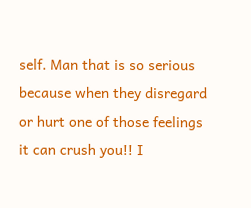self. Man that is so serious because when they disregard or hurt one of those feelings it can crush you!! I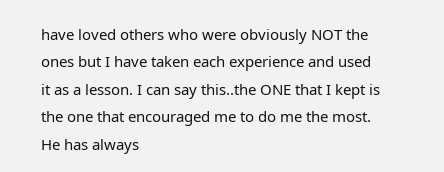have loved others who were obviously NOT the ones but I have taken each experience and used it as a lesson. I can say this..the ONE that I kept is the one that encouraged me to do me the most. He has always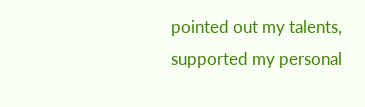pointed out my talents, supported my personal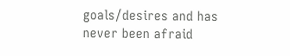goals/desires and has never been afraid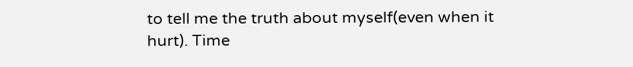to tell me the truth about myself(even when it hurt). Time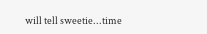will tell sweetie...time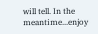will tell. In the meantime...enjoy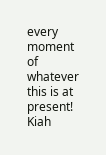every moment of whatever this is at present! Kiah